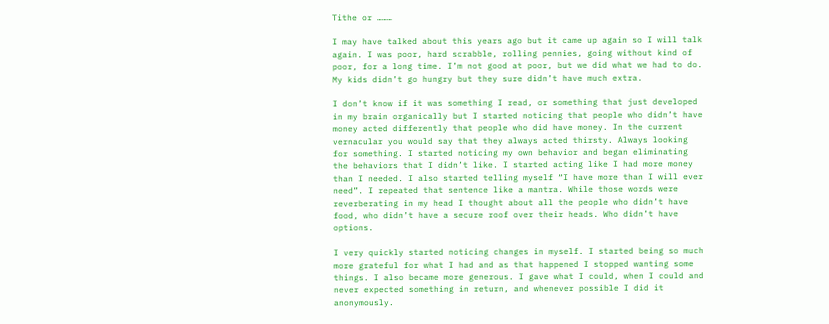Tithe or ………

I may have talked about this years ago but it came up again so I will talk again. I was poor, hard scrabble, rolling pennies, going without kind of poor, for a long time. I’m not good at poor, but we did what we had to do. My kids didn’t go hungry but they sure didn’t have much extra.

I don’t know if it was something I read, or something that just developed in my brain organically but I started noticing that people who didn’t have money acted differently that people who did have money. In the current vernacular you would say that they always acted thirsty. Always looking for something. I started noticing my own behavior and began eliminating the behaviors that I didn’t like. I started acting like I had more money than I needed. I also started telling myself “I have more than I will ever need”. I repeated that sentence like a mantra. While those words were reverberating in my head I thought about all the people who didn’t have food, who didn’t have a secure roof over their heads. Who didn’t have options.

I very quickly started noticing changes in myself. I started being so much more grateful for what I had and as that happened I stopped wanting some things. I also became more generous. I gave what I could, when I could and never expected something in return, and whenever possible I did it anonymously.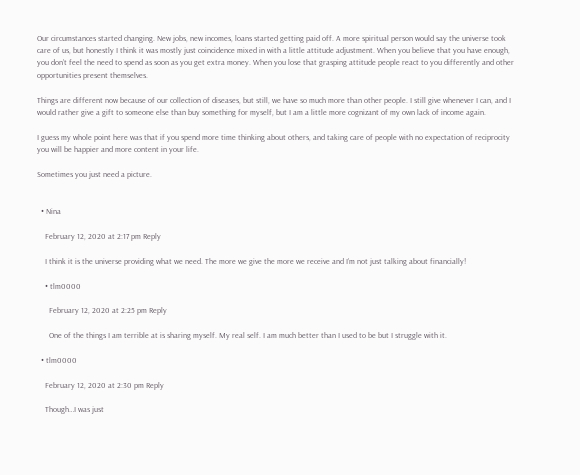Our circumstances started changing. New jobs, new incomes, loans started getting paid off. A more spiritual person would say the universe took care of us, but honestly I think it was mostly just coincidence mixed in with a little attitude adjustment. When you believe that you have enough, you don’t feel the need to spend as soon as you get extra money. When you lose that grasping attitude people react to you differently and other opportunities present themselves.

Things are different now because of our collection of diseases, but still, we have so much more than other people. I still give whenever I can, and I would rather give a gift to someone else than buy something for myself, but I am a little more cognizant of my own lack of income again.

I guess my whole point here was that if you spend more time thinking about others, and taking care of people with no expectation of reciprocity you will be happier and more content in your life.

Sometimes you just need a picture.


  • Nina

    February 12, 2020 at 2:17 pm Reply

    I think it is the universe providing what we need. The more we give the more we receive and I’m not just talking about financially!

    • tlm0000

      February 12, 2020 at 2:25 pm Reply

      One of the things I am terrible at is sharing myself. My real self. I am much better than I used to be but I struggle with it.

  • tlm0000

    February 12, 2020 at 2:30 pm Reply

    Though…I was just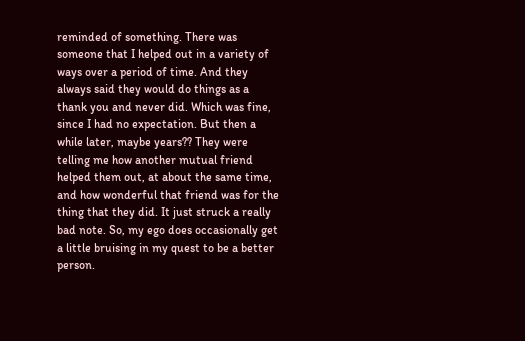reminded of something. There was someone that I helped out in a variety of ways over a period of time. And they always said they would do things as a thank you and never did. Which was fine, since I had no expectation. But then a while later, maybe years?? They were telling me how another mutual friend helped them out, at about the same time, and how wonderful that friend was for the thing that they did. It just struck a really bad note. So, my ego does occasionally get a little bruising in my quest to be a better person.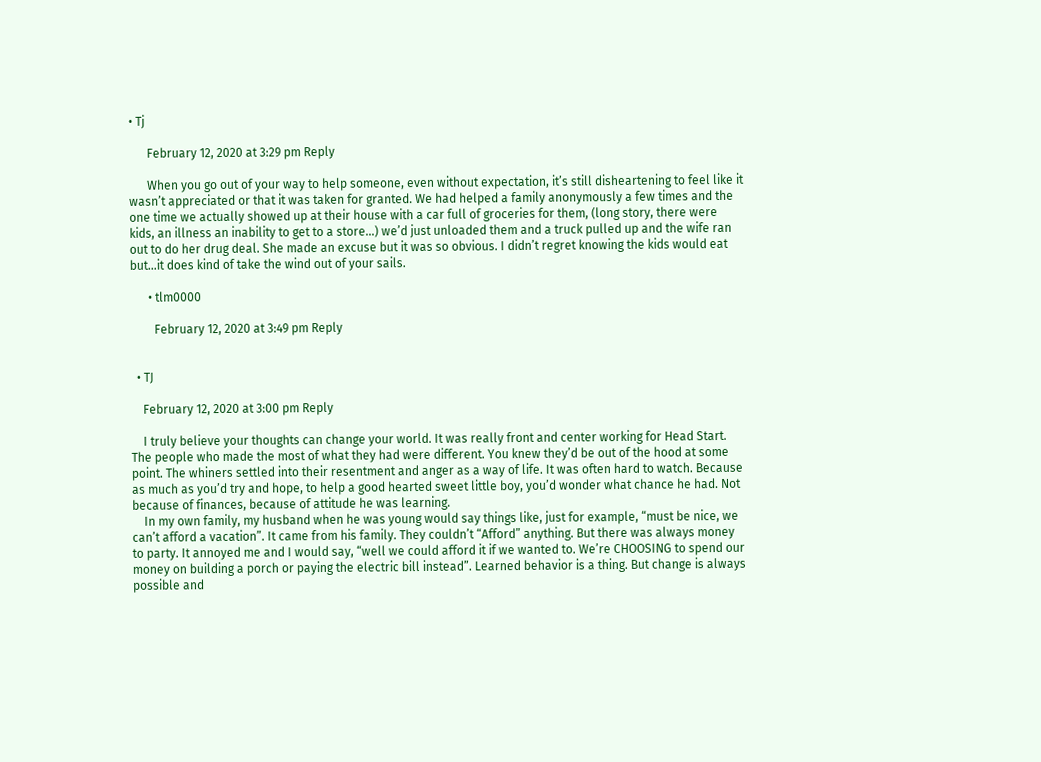• Tj

      February 12, 2020 at 3:29 pm Reply

      When you go out of your way to help someone, even without expectation, it’s still disheartening to feel like it wasn’t appreciated or that it was taken for granted. We had helped a family anonymously a few times and the one time we actually showed up at their house with a car full of groceries for them, (long story, there were kids, an illness an inability to get to a store…) we’d just unloaded them and a truck pulled up and the wife ran out to do her drug deal. She made an excuse but it was so obvious. I didn’t regret knowing the kids would eat but…it does kind of take the wind out of your sails.

      • tlm0000

        February 12, 2020 at 3:49 pm Reply


  • TJ

    February 12, 2020 at 3:00 pm Reply

    I truly believe your thoughts can change your world. It was really front and center working for Head Start. The people who made the most of what they had were different. You knew they’d be out of the hood at some point. The whiners settled into their resentment and anger as a way of life. It was often hard to watch. Because as much as you’d try and hope, to help a good hearted sweet little boy, you’d wonder what chance he had. Not because of finances, because of attitude he was learning.
    In my own family, my husband when he was young would say things like, just for example, “must be nice, we can’t afford a vacation”. It came from his family. They couldn’t “Afford” anything. But there was always money to party. It annoyed me and I would say, “well we could afford it if we wanted to. We’re CHOOSING to spend our money on building a porch or paying the electric bill instead”. Learned behavior is a thing. But change is always possible and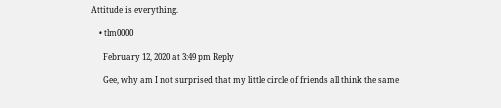Attitude is everything.

    • tlm0000

      February 12, 2020 at 3:49 pm Reply

      Gee, why am I not surprised that my little circle of friends all think the same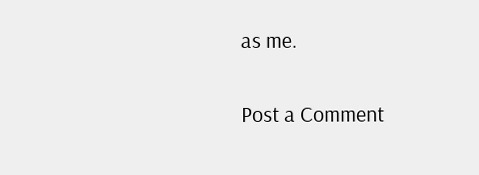as me.

Post a Comment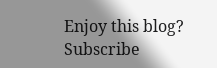Enjoy this blog? Subscribe